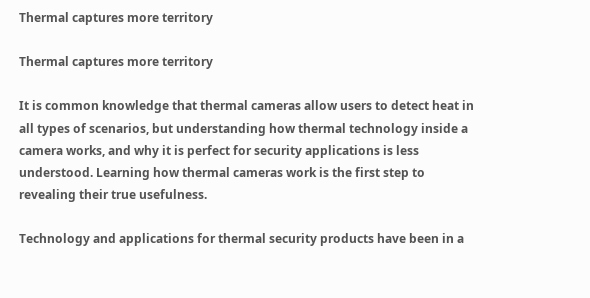Thermal captures more territory

Thermal captures more territory

It is common knowledge that thermal cameras allow users to detect heat in all types of scenarios, but understanding how thermal technology inside a camera works, and why it is perfect for security applications is less understood. Learning how thermal cameras work is the first step to revealing their true usefulness.

Technology and applications for thermal security products have been in a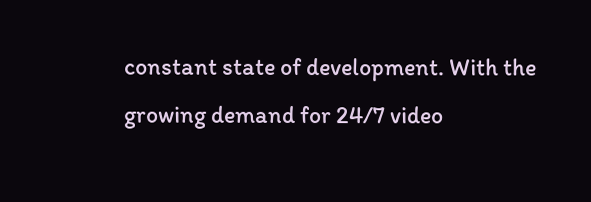constant state of development. With the growing demand for 24/7 video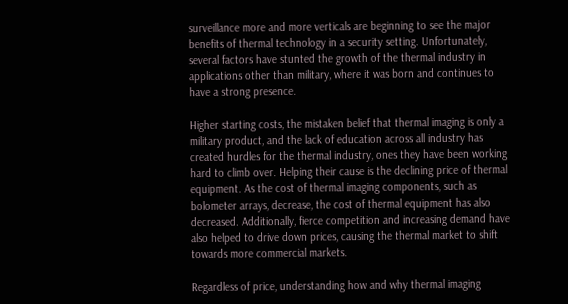surveillance more and more verticals are beginning to see the major benefits of thermal technology in a security setting. Unfortunately, several factors have stunted the growth of the thermal industry in applications other than military, where it was born and continues to have a strong presence.

Higher starting costs, the mistaken belief that thermal imaging is only a military product, and the lack of education across all industry has created hurdles for the thermal industry, ones they have been working hard to climb over. Helping their cause is the declining price of thermal equipment. As the cost of thermal imaging components, such as bolometer arrays, decrease, the cost of thermal equipment has also decreased. Additionally, fierce competition and increasing demand have also helped to drive down prices, causing the thermal market to shift towards more commercial markets.

Regardless of price, understanding how and why thermal imaging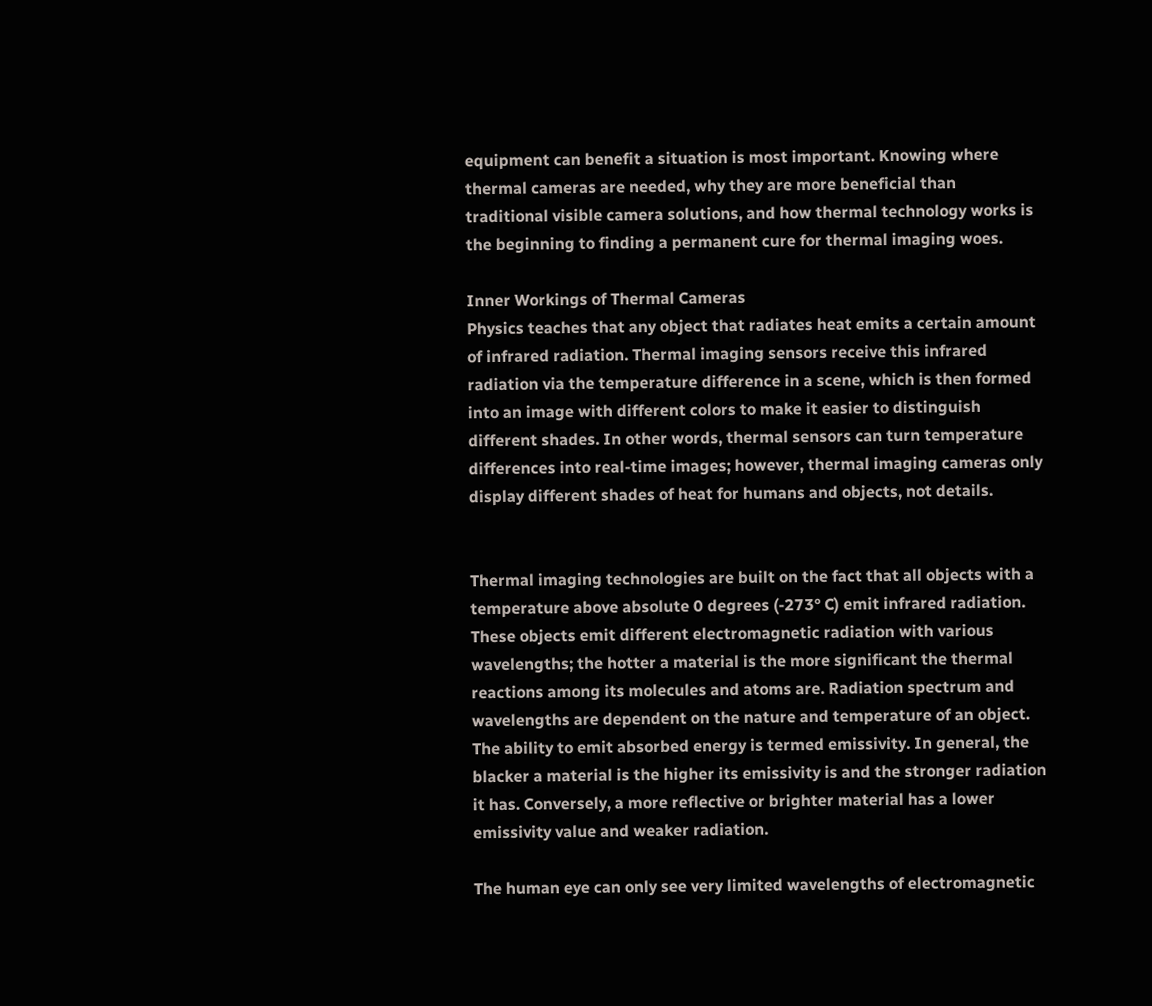equipment can benefit a situation is most important. Knowing where thermal cameras are needed, why they are more beneficial than traditional visible camera solutions, and how thermal technology works is the beginning to finding a permanent cure for thermal imaging woes.

Inner Workings of Thermal Cameras
Physics teaches that any object that radiates heat emits a certain amount of infrared radiation. Thermal imaging sensors receive this infrared radiation via the temperature difference in a scene, which is then formed into an image with different colors to make it easier to distinguish different shades. In other words, thermal sensors can turn temperature differences into real-time images; however, thermal imaging cameras only display different shades of heat for humans and objects, not details.


Thermal imaging technologies are built on the fact that all objects with a temperature above absolute 0 degrees (-273° C) emit infrared radiation. These objects emit different electromagnetic radiation with various wavelengths; the hotter a material is the more significant the thermal reactions among its molecules and atoms are. Radiation spectrum and wavelengths are dependent on the nature and temperature of an object. The ability to emit absorbed energy is termed emissivity. In general, the blacker a material is the higher its emissivity is and the stronger radiation it has. Conversely, a more reflective or brighter material has a lower emissivity value and weaker radiation.

The human eye can only see very limited wavelengths of electromagnetic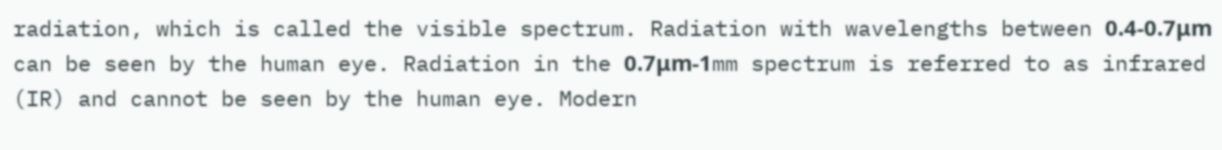radiation, which is called the visible spectrum. Radiation with wavelengths between 0.4-0.7μm can be seen by the human eye. Radiation in the 0.7μm-1mm spectrum is referred to as infrared (IR) and cannot be seen by the human eye. Modern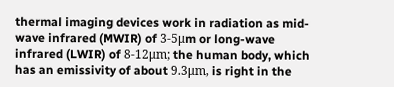thermal imaging devices work in radiation as mid-wave infrared (MWIR) of 3-5μm or long-wave infrared (LWIR) of 8-12μm; the human body, which has an emissivity of about 9.3μm, is right in the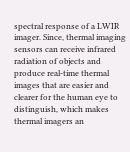spectral response of a LWIR imager. Since, thermal imaging sensors can receive infrared radiation of objects and produce real-time thermal images that are easier and clearer for the human eye to distinguish, which makes thermal imagers an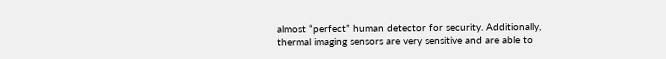almost “perfect” human detector for security. Additionally, thermal imaging sensors are very sensitive and are able to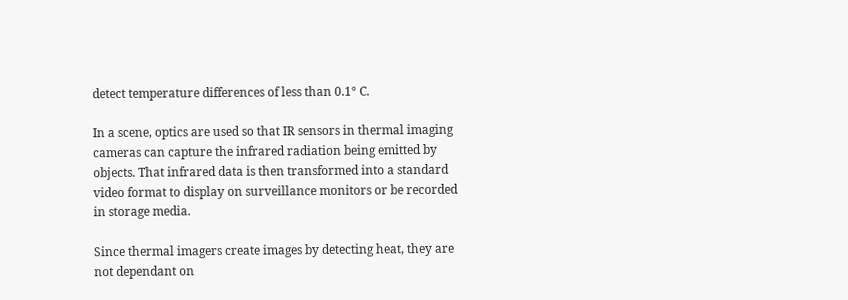detect temperature differences of less than 0.1° C.

In a scene, optics are used so that IR sensors in thermal imaging cameras can capture the infrared radiation being emitted by objects. That infrared data is then transformed into a standard video format to display on surveillance monitors or be recorded in storage media.

Since thermal imagers create images by detecting heat, they are not dependant on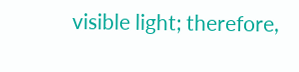visible light; therefore,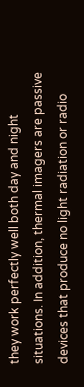they work perfectly well both day and night situations. In addition, thermal imagers are passive devices that produce no light radiation or radio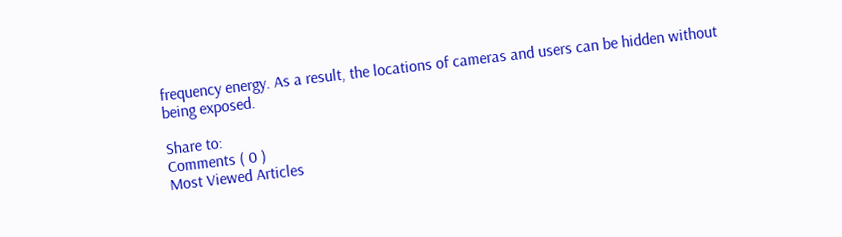frequency energy. As a result, the locations of cameras and users can be hidden without being exposed.

Share to:
Comments ( 0 )
Most Viewed Articles